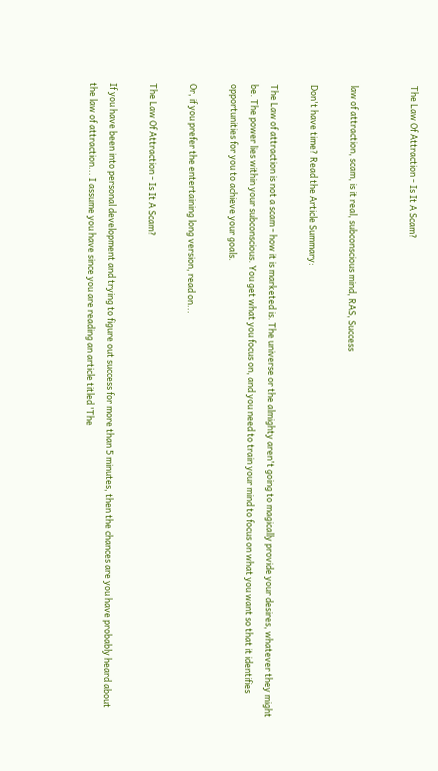The Law Of Attraction - Is It A Scam?


law of attraction, scam, is it real, subconscious mind, RAS, Success

Don't have time? Read the Article Summary:

The Law of attraction is not a scam - how it is marketed is. The universe or the almighty aren't going to magically provide your desires, whatever they might be. The power lies within your subconscious. You get what you focus on, and you need to train your mind to focus on what you want so that it identifies opportunities for you to achieve your goals.

Or, if you prefer the entertaining long version, read on...

The Law Of Attraction - Is It A Scam?

If you have been into personal development and trying to figure out success for more than 5 minutes, then the chances are you have probably heard about the law of attraction... I assume you have since you are reading an article titled 'The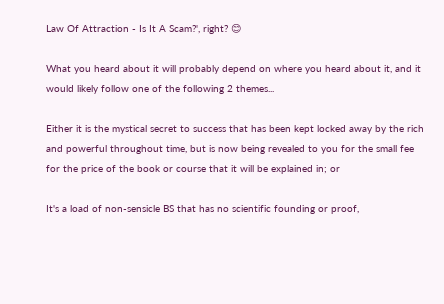Law Of Attraction - Is It A Scam?', right? 😊

What you heard about it will probably depend on where you heard about it, and it would likely follow one of the following 2 themes...

Either it is the mystical secret to success that has been kept locked away by the rich and powerful throughout time, but is now being revealed to you for the small fee for the price of the book or course that it will be explained in; or

It's a load of non-sensicle BS that has no scientific founding or proof,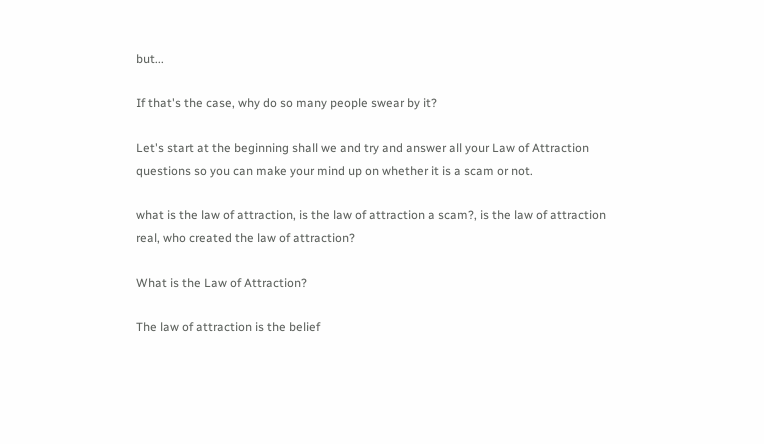but...

If that's the case, why do so many people swear by it?

Let's start at the beginning shall we and try and answer all your Law of Attraction questions so you can make your mind up on whether it is a scam or not.

what is the law of attraction, is the law of attraction a scam?, is the law of attraction real, who created the law of attraction?

What is the Law of Attraction?

The law of attraction is the belief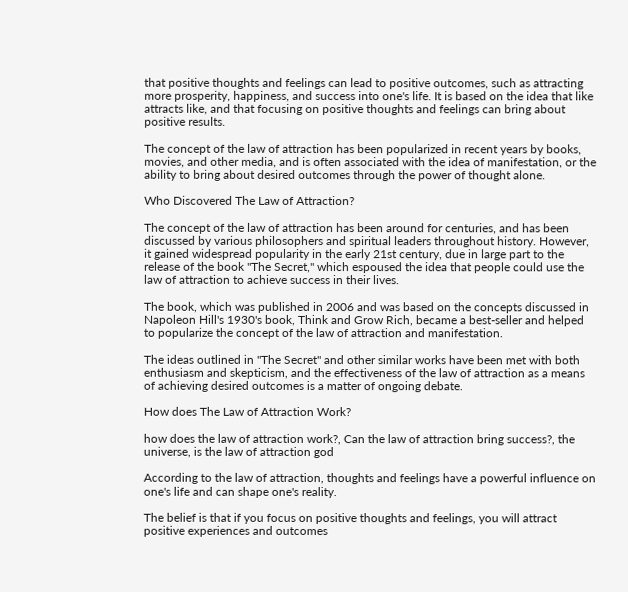that positive thoughts and feelings can lead to positive outcomes, such as attracting more prosperity, happiness, and success into one's life. It is based on the idea that like attracts like, and that focusing on positive thoughts and feelings can bring about positive results.

The concept of the law of attraction has been popularized in recent years by books, movies, and other media, and is often associated with the idea of manifestation, or the ability to bring about desired outcomes through the power of thought alone.

Who Discovered The Law of Attraction?

The concept of the law of attraction has been around for centuries, and has been discussed by various philosophers and spiritual leaders throughout history. However, it gained widespread popularity in the early 21st century, due in large part to the release of the book "The Secret," which espoused the idea that people could use the law of attraction to achieve success in their lives.

The book, which was published in 2006 and was based on the concepts discussed in Napoleon Hill's 1930's book, Think and Grow Rich, became a best-seller and helped to popularize the concept of the law of attraction and manifestation.

The ideas outlined in "The Secret" and other similar works have been met with both enthusiasm and skepticism, and the effectiveness of the law of attraction as a means of achieving desired outcomes is a matter of ongoing debate.

How does The Law of Attraction Work?

how does the law of attraction work?, Can the law of attraction bring success?, the universe, is the law of attraction god

According to the law of attraction, thoughts and feelings have a powerful influence on one's life and can shape one's reality.

The belief is that if you focus on positive thoughts and feelings, you will attract positive experiences and outcomes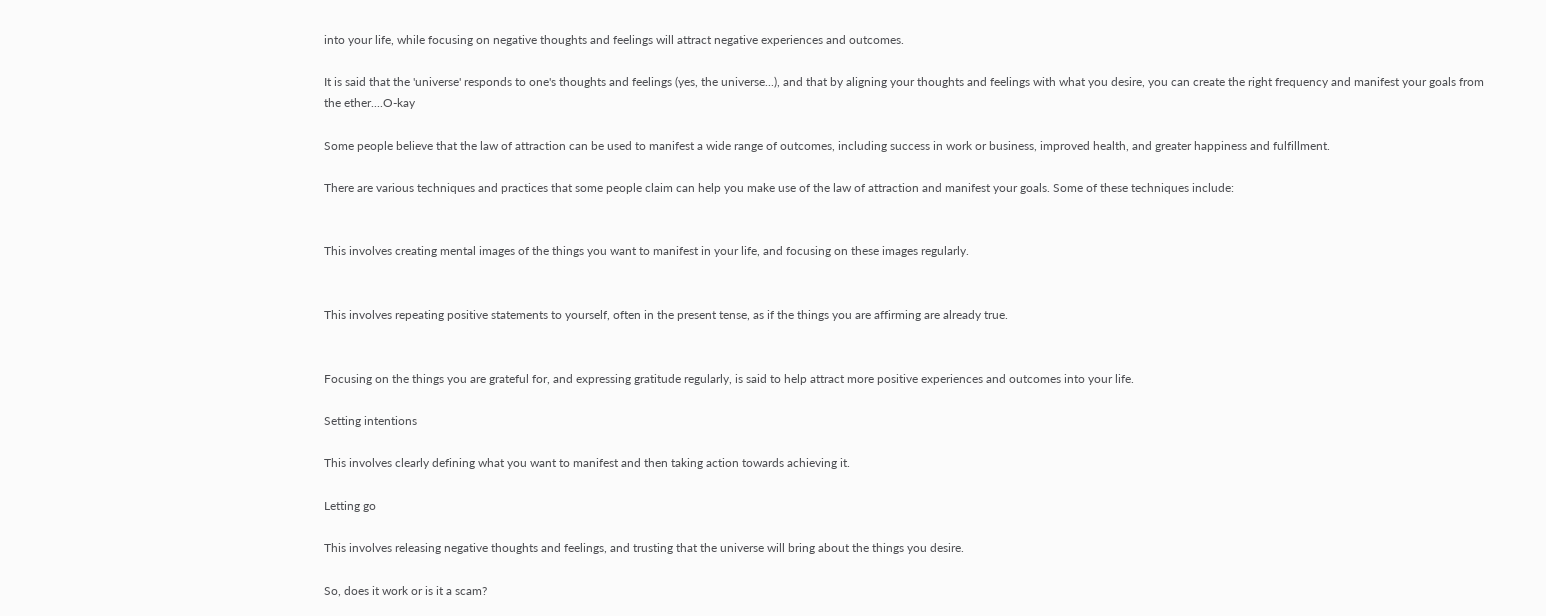into your life, while focusing on negative thoughts and feelings will attract negative experiences and outcomes.

It is said that the 'universe' responds to one's thoughts and feelings (yes, the universe...), and that by aligning your thoughts and feelings with what you desire, you can create the right frequency and manifest your goals from the ether....O-kay

Some people believe that the law of attraction can be used to manifest a wide range of outcomes, including success in work or business, improved health, and greater happiness and fulfillment.

There are various techniques and practices that some people claim can help you make use of the law of attraction and manifest your goals. Some of these techniques include:


This involves creating mental images of the things you want to manifest in your life, and focusing on these images regularly.


This involves repeating positive statements to yourself, often in the present tense, as if the things you are affirming are already true.


Focusing on the things you are grateful for, and expressing gratitude regularly, is said to help attract more positive experiences and outcomes into your life.

Setting intentions

This involves clearly defining what you want to manifest and then taking action towards achieving it.

Letting go

This involves releasing negative thoughts and feelings, and trusting that the universe will bring about the things you desire.

So, does it work or is it a scam?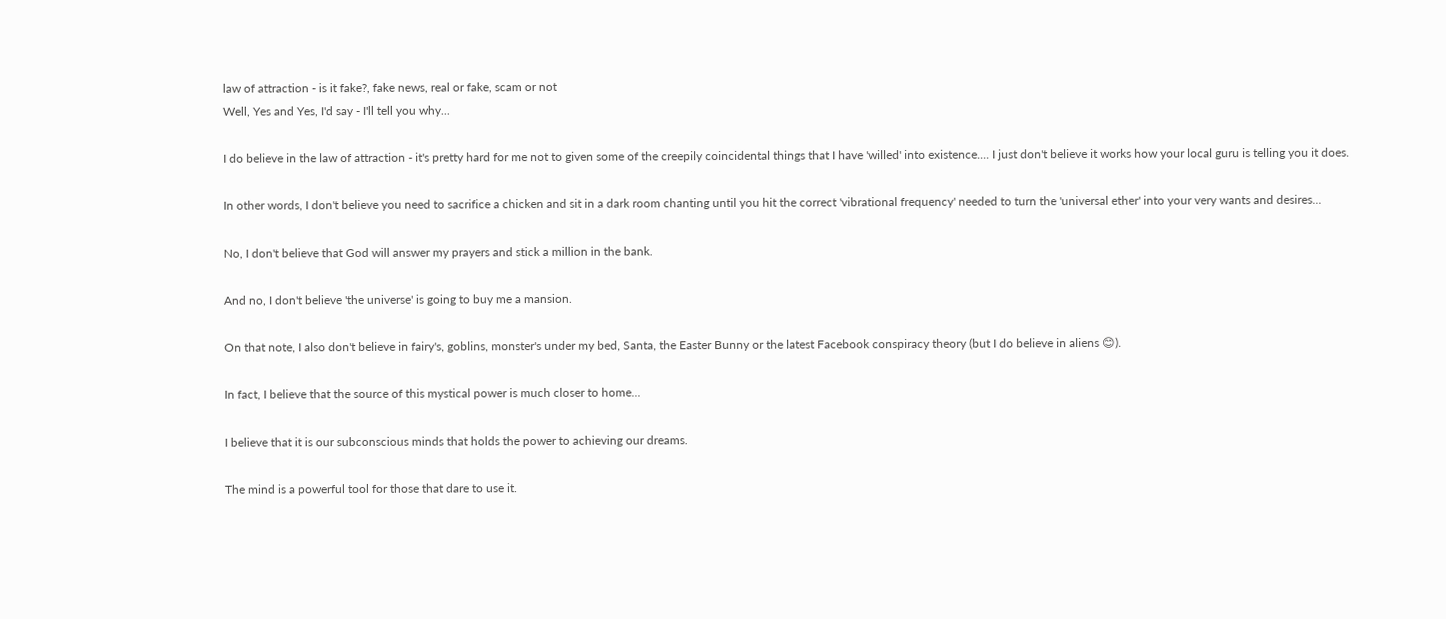law of attraction - is it fake?, fake news, real or fake, scam or not
Well, Yes and Yes, I'd say - I'll tell you why...

I do believe in the law of attraction - it's pretty hard for me not to given some of the creepily coincidental things that I have 'willed' into existence.... I just don't believe it works how your local guru is telling you it does.

In other words, I don't believe you need to sacrifice a chicken and sit in a dark room chanting until you hit the correct 'vibrational frequency' needed to turn the 'universal ether' into your very wants and desires...

No, I don't believe that God will answer my prayers and stick a million in the bank.

And no, I don't believe 'the universe' is going to buy me a mansion.

On that note, I also don't believe in fairy's, goblins, monster's under my bed, Santa, the Easter Bunny or the latest Facebook conspiracy theory (but I do believe in aliens 😊).

In fact, I believe that the source of this mystical power is much closer to home...

I believe that it is our subconscious minds that holds the power to achieving our dreams.

The mind is a powerful tool for those that dare to use it.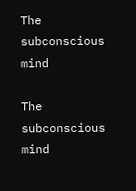The subconscious mind

The subconscious mind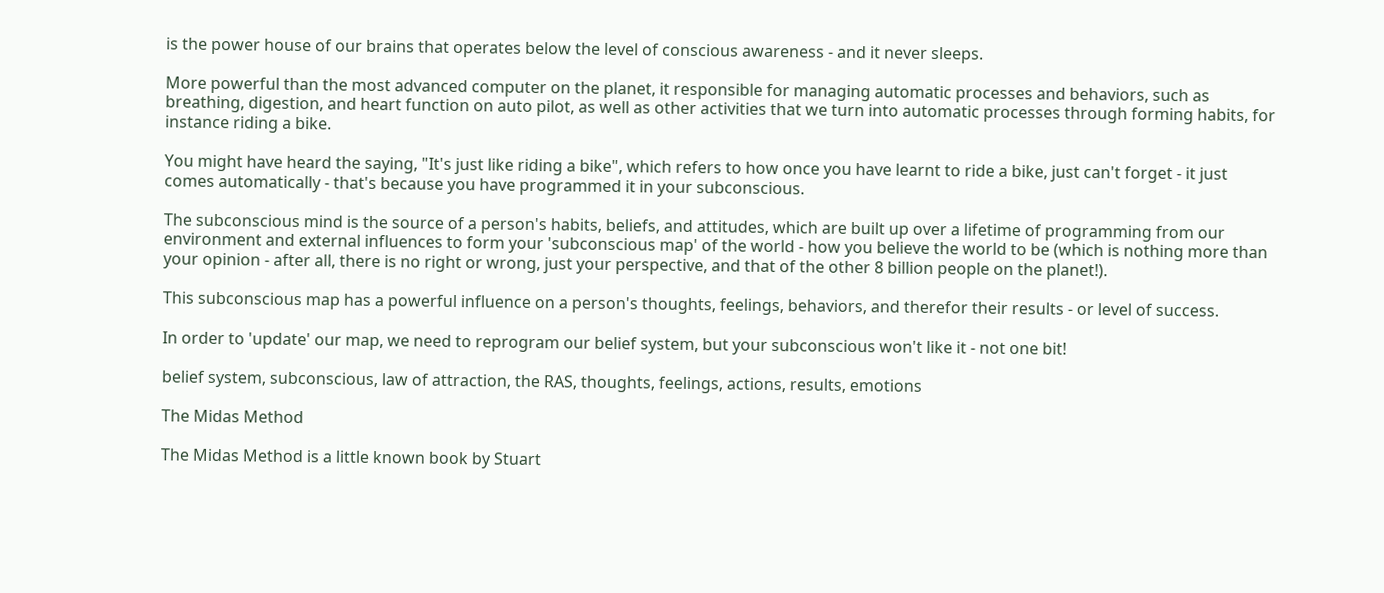is the power house of our brains that operates below the level of conscious awareness - and it never sleeps.

More powerful than the most advanced computer on the planet, it responsible for managing automatic processes and behaviors, such as breathing, digestion, and heart function on auto pilot, as well as other activities that we turn into automatic processes through forming habits, for instance riding a bike.

You might have heard the saying, "It's just like riding a bike", which refers to how once you have learnt to ride a bike, just can't forget - it just comes automatically - that's because you have programmed it in your subconscious.

The subconscious mind is the source of a person's habits, beliefs, and attitudes, which are built up over a lifetime of programming from our environment and external influences to form your 'subconscious map' of the world - how you believe the world to be (which is nothing more than your opinion - after all, there is no right or wrong, just your perspective, and that of the other 8 billion people on the planet!).

This subconscious map has a powerful influence on a person's thoughts, feelings, behaviors, and therefor their results - or level of success.

In order to 'update' our map, we need to reprogram our belief system, but your subconscious won't like it - not one bit!

belief system, subconscious, law of attraction, the RAS, thoughts, feelings, actions, results, emotions

The Midas Method

The Midas Method is a little known book by Stuart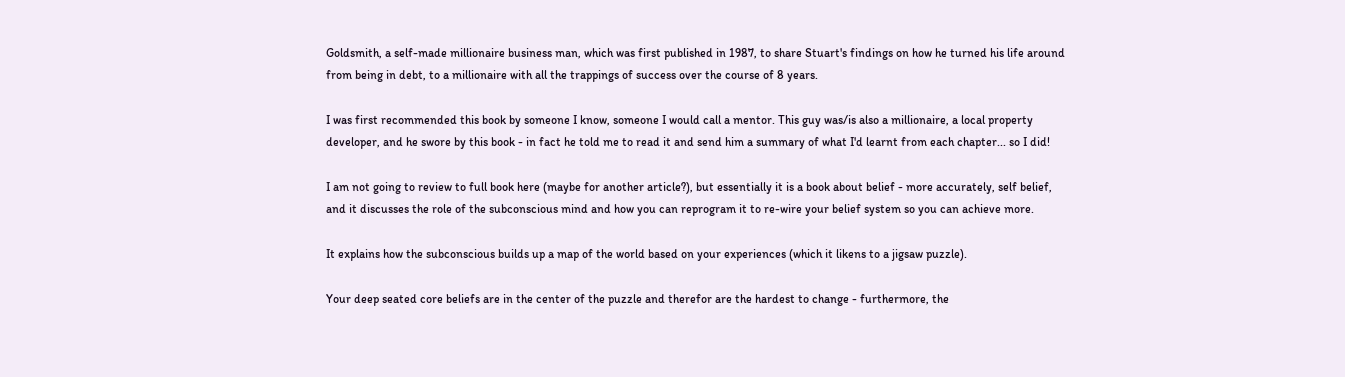Goldsmith, a self-made millionaire business man, which was first published in 1987, to share Stuart's findings on how he turned his life around from being in debt, to a millionaire with all the trappings of success over the course of 8 years.

I was first recommended this book by someone I know, someone I would call a mentor. This guy was/is also a millionaire, a local property developer, and he swore by this book - in fact he told me to read it and send him a summary of what I'd learnt from each chapter... so I did!

I am not going to review to full book here (maybe for another article?), but essentially it is a book about belief - more accurately, self belief, and it discusses the role of the subconscious mind and how you can reprogram it to re-wire your belief system so you can achieve more.

It explains how the subconscious builds up a map of the world based on your experiences (which it likens to a jigsaw puzzle).

Your deep seated core beliefs are in the center of the puzzle and therefor are the hardest to change - furthermore, the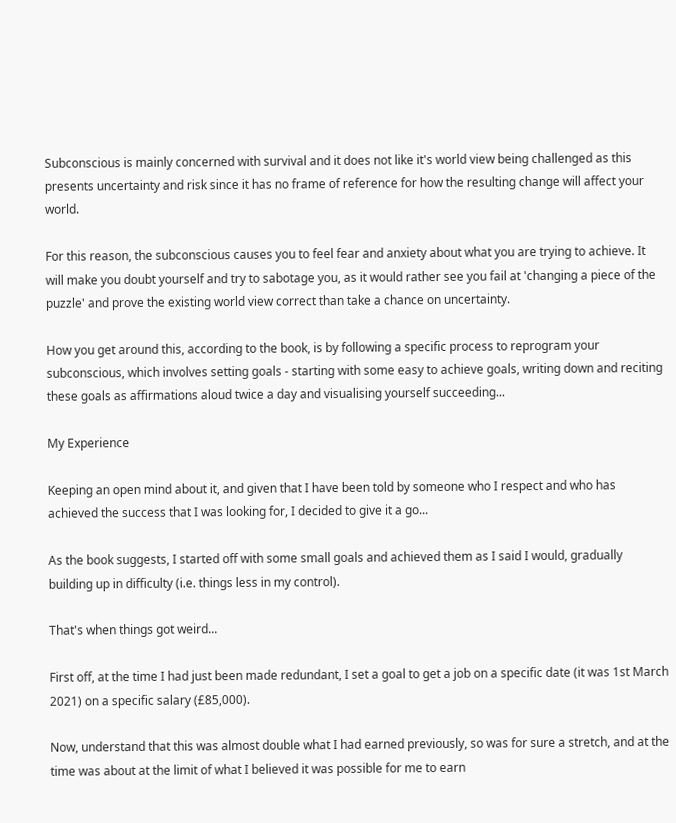Subconscious is mainly concerned with survival and it does not like it's world view being challenged as this presents uncertainty and risk since it has no frame of reference for how the resulting change will affect your world.

For this reason, the subconscious causes you to feel fear and anxiety about what you are trying to achieve. It will make you doubt yourself and try to sabotage you, as it would rather see you fail at 'changing a piece of the puzzle' and prove the existing world view correct than take a chance on uncertainty.

How you get around this, according to the book, is by following a specific process to reprogram your subconscious, which involves setting goals - starting with some easy to achieve goals, writing down and reciting these goals as affirmations aloud twice a day and visualising yourself succeeding...

My Experience

Keeping an open mind about it, and given that I have been told by someone who I respect and who has achieved the success that I was looking for, I decided to give it a go...

As the book suggests, I started off with some small goals and achieved them as I said I would, gradually building up in difficulty (i.e. things less in my control).

That's when things got weird...

First off, at the time I had just been made redundant, I set a goal to get a job on a specific date (it was 1st March 2021) on a specific salary (£85,000).

Now, understand that this was almost double what I had earned previously, so was for sure a stretch, and at the time was about at the limit of what I believed it was possible for me to earn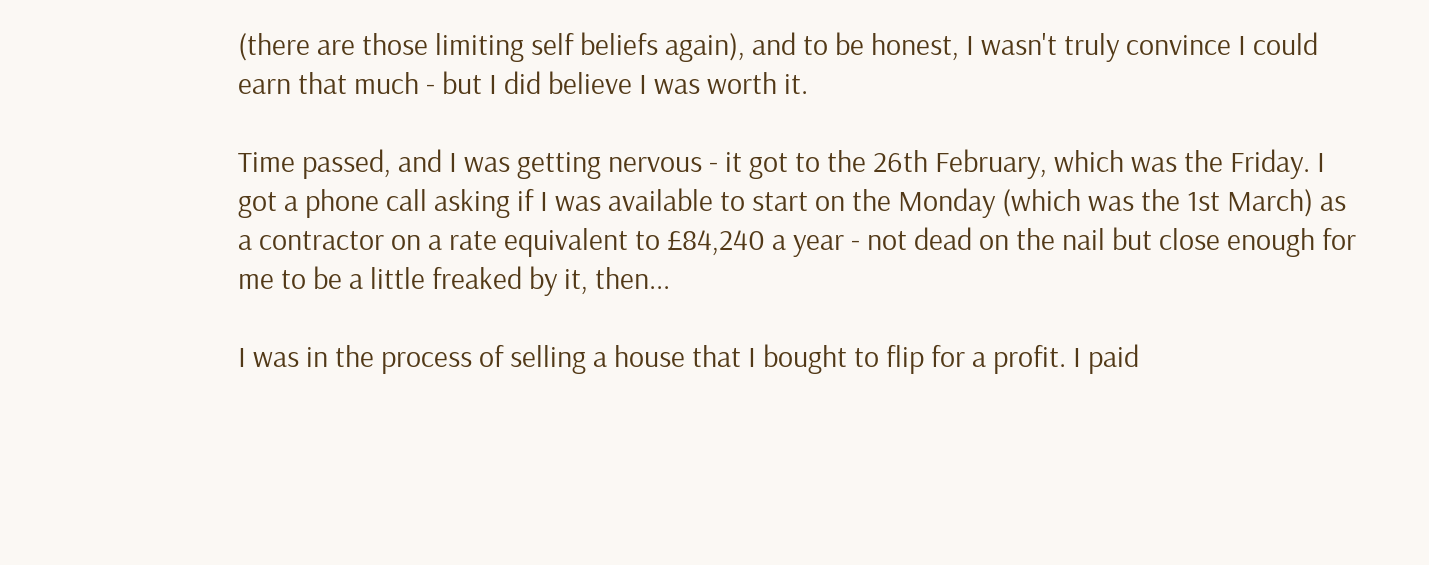(there are those limiting self beliefs again), and to be honest, I wasn't truly convince I could earn that much - but I did believe I was worth it.

Time passed, and I was getting nervous - it got to the 26th February, which was the Friday. I got a phone call asking if I was available to start on the Monday (which was the 1st March) as a contractor on a rate equivalent to £84,240 a year - not dead on the nail but close enough for me to be a little freaked by it, then...

I was in the process of selling a house that I bought to flip for a profit. I paid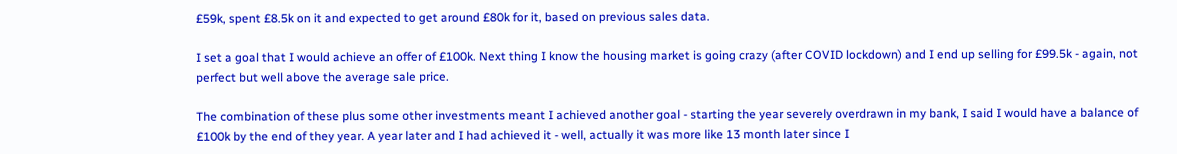£59k, spent £8.5k on it and expected to get around £80k for it, based on previous sales data.

I set a goal that I would achieve an offer of £100k. Next thing I know the housing market is going crazy (after COVID lockdown) and I end up selling for £99.5k - again, not perfect but well above the average sale price.

The combination of these plus some other investments meant I achieved another goal - starting the year severely overdrawn in my bank, I said I would have a balance of £100k by the end of they year. A year later and I had achieved it - well, actually it was more like 13 month later since I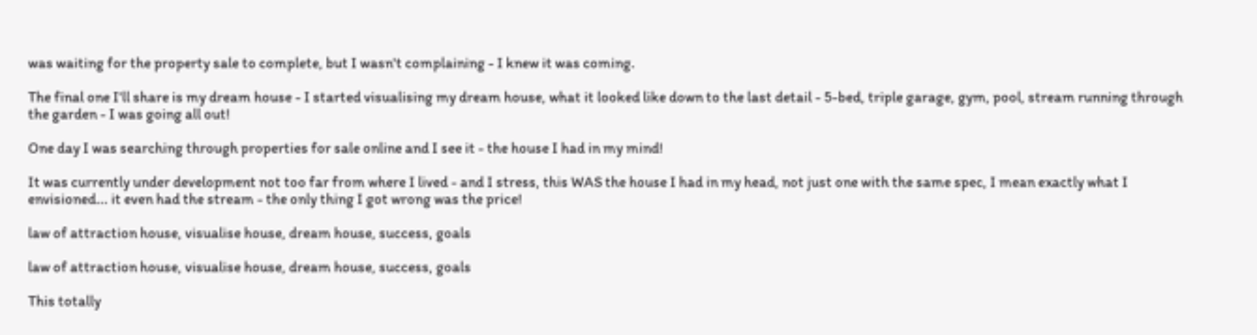was waiting for the property sale to complete, but I wasn't complaining - I knew it was coming.

The final one I'll share is my dream house - I started visualising my dream house, what it looked like down to the last detail - 5-bed, triple garage, gym, pool, stream running through the garden - I was going all out!

One day I was searching through properties for sale online and I see it - the house I had in my mind!

It was currently under development not too far from where I lived - and I stress, this WAS the house I had in my head, not just one with the same spec, I mean exactly what I envisioned... it even had the stream - the only thing I got wrong was the price!

law of attraction house, visualise house, dream house, success, goals

law of attraction house, visualise house, dream house, success, goals

This totally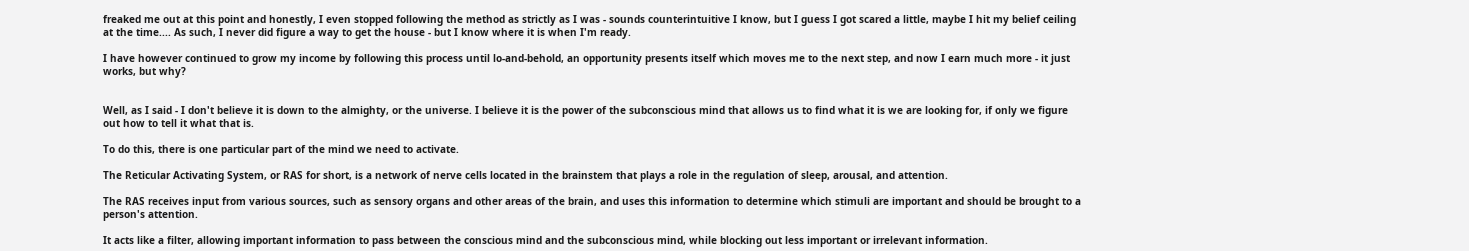freaked me out at this point and honestly, I even stopped following the method as strictly as I was - sounds counterintuitive I know, but I guess I got scared a little, maybe I hit my belief ceiling at the time.... As such, I never did figure a way to get the house - but I know where it is when I'm ready.

I have however continued to grow my income by following this process until lo-and-behold, an opportunity presents itself which moves me to the next step, and now I earn much more - it just works, but why?


Well, as I said - I don't believe it is down to the almighty, or the universe. I believe it is the power of the subconscious mind that allows us to find what it is we are looking for, if only we figure out how to tell it what that is.

To do this, there is one particular part of the mind we need to activate.

The Reticular Activating System, or RAS for short, is a network of nerve cells located in the brainstem that plays a role in the regulation of sleep, arousal, and attention.

The RAS receives input from various sources, such as sensory organs and other areas of the brain, and uses this information to determine which stimuli are important and should be brought to a person's attention.

It acts like a filter, allowing important information to pass between the conscious mind and the subconscious mind, while blocking out less important or irrelevant information.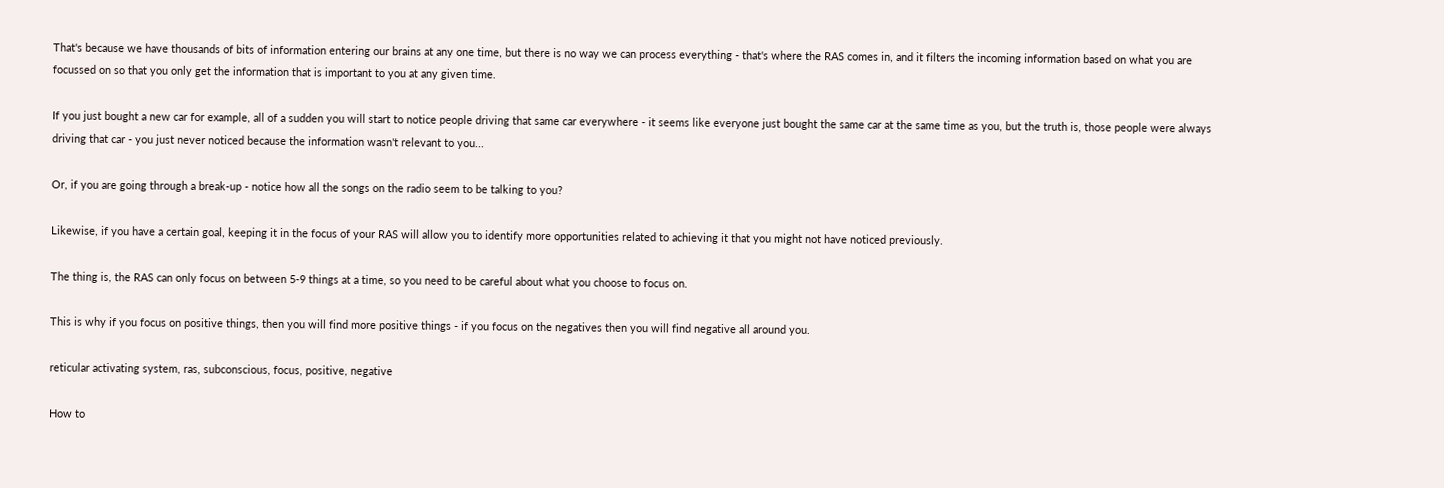That's because we have thousands of bits of information entering our brains at any one time, but there is no way we can process everything - that's where the RAS comes in, and it filters the incoming information based on what you are focussed on so that you only get the information that is important to you at any given time.

If you just bought a new car for example, all of a sudden you will start to notice people driving that same car everywhere - it seems like everyone just bought the same car at the same time as you, but the truth is, those people were always driving that car - you just never noticed because the information wasn't relevant to you...

Or, if you are going through a break-up - notice how all the songs on the radio seem to be talking to you?

Likewise, if you have a certain goal, keeping it in the focus of your RAS will allow you to identify more opportunities related to achieving it that you might not have noticed previously.

The thing is, the RAS can only focus on between 5-9 things at a time, so you need to be careful about what you choose to focus on.

This is why if you focus on positive things, then you will find more positive things - if you focus on the negatives then you will find negative all around you.

reticular activating system, ras, subconscious, focus, positive, negative

How to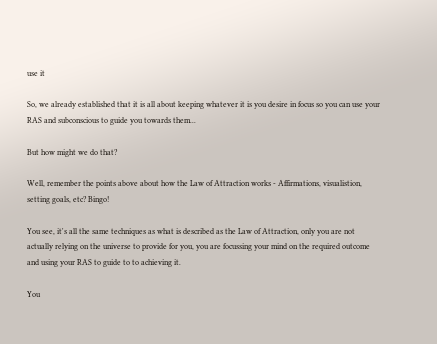use it

So, we already established that it is all about keeping whatever it is you desire in focus so you can use your RAS and subconscious to guide you towards them...

But how might we do that?

Well, remember the points above about how the Law of Attraction works - Affirmations, visualistion, setting goals, etc? Bingo!

You see, it's all the same techniques as what is described as the Law of Attraction, only you are not actually relying on the universe to provide for you, you are focussing your mind on the required outcome and using your RAS to guide to to achieving it.

You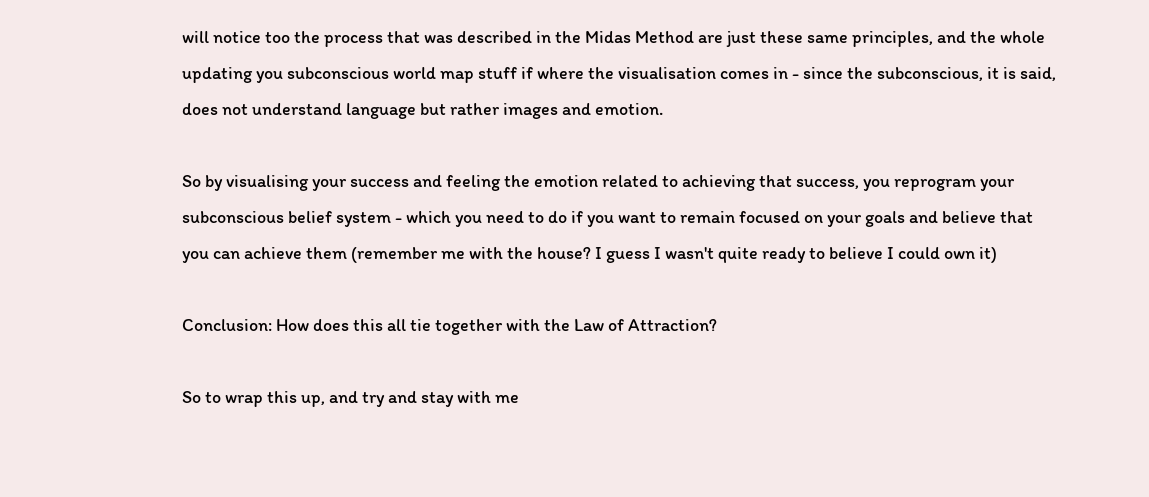will notice too the process that was described in the Midas Method are just these same principles, and the whole updating you subconscious world map stuff if where the visualisation comes in - since the subconscious, it is said, does not understand language but rather images and emotion.

So by visualising your success and feeling the emotion related to achieving that success, you reprogram your subconscious belief system - which you need to do if you want to remain focused on your goals and believe that you can achieve them (remember me with the house? I guess I wasn't quite ready to believe I could own it)

Conclusion: How does this all tie together with the Law of Attraction?

So to wrap this up, and try and stay with me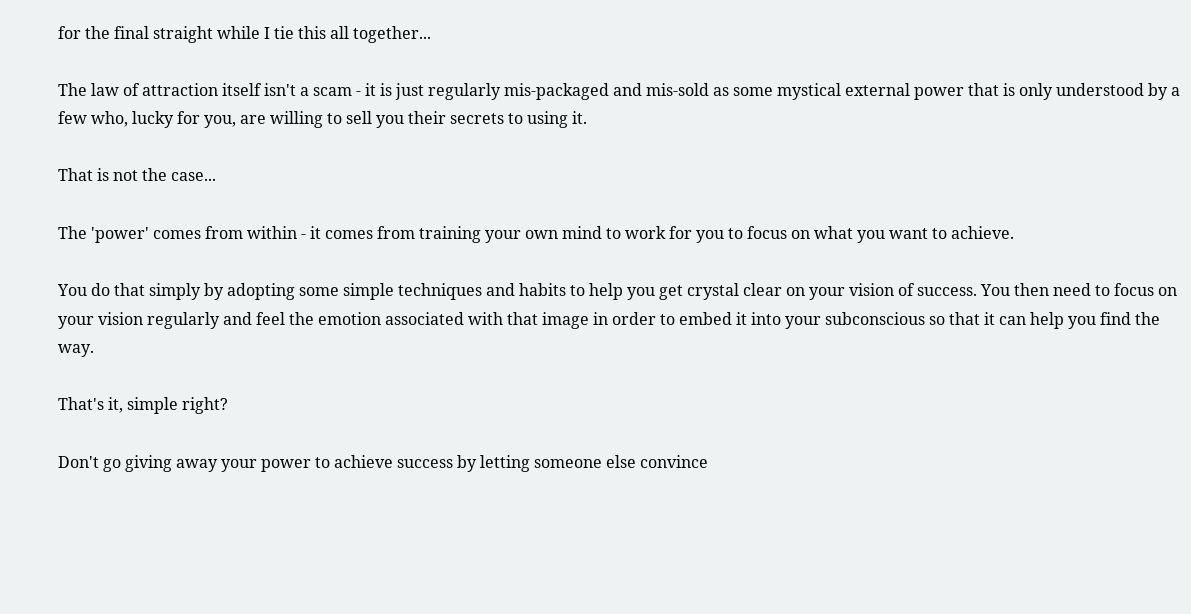for the final straight while I tie this all together...

The law of attraction itself isn't a scam - it is just regularly mis-packaged and mis-sold as some mystical external power that is only understood by a few who, lucky for you, are willing to sell you their secrets to using it.

That is not the case...

The 'power' comes from within - it comes from training your own mind to work for you to focus on what you want to achieve.

You do that simply by adopting some simple techniques and habits to help you get crystal clear on your vision of success. You then need to focus on your vision regularly and feel the emotion associated with that image in order to embed it into your subconscious so that it can help you find the way.

That's it, simple right?

Don't go giving away your power to achieve success by letting someone else convince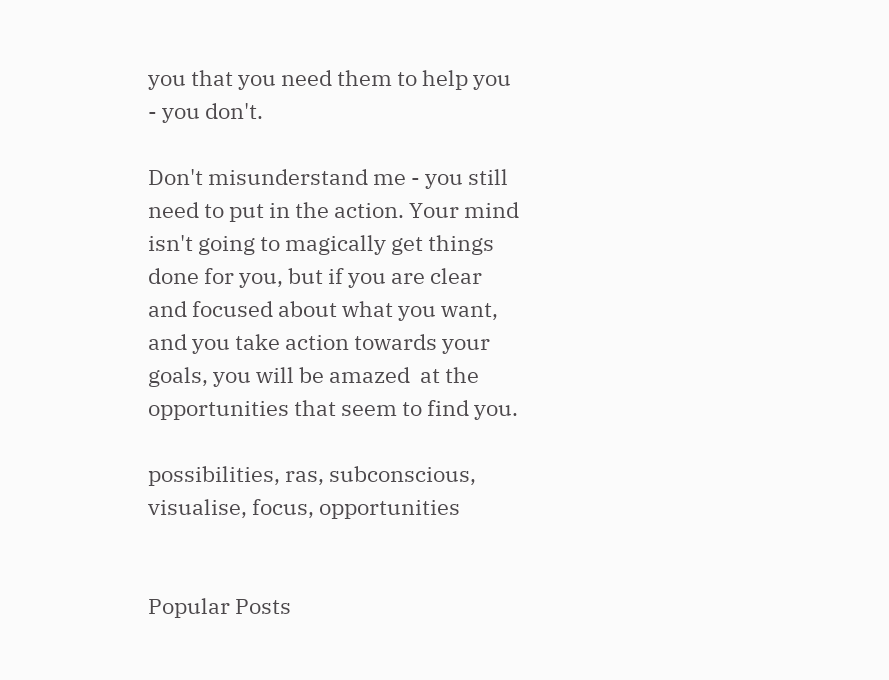you that you need them to help you - you don't.

Don't misunderstand me - you still need to put in the action. Your mind isn't going to magically get things done for you, but if you are clear and focused about what you want, and you take action towards your goals, you will be amazed  at the opportunities that seem to find you.

possibilities, ras, subconscious, visualise, focus, opportunities


Popular Posts